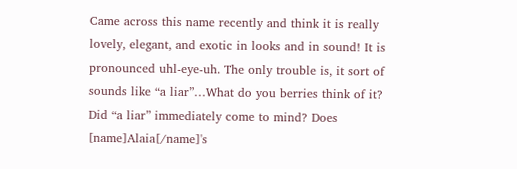Came across this name recently and think it is really lovely, elegant, and exotic in looks and in sound! It is pronounced uhl-eye-uh. The only trouble is, it sort of sounds like “a liar”…What do you berries think of it? Did “a liar” immediately come to mind? Does [name]Alaia[/name]'s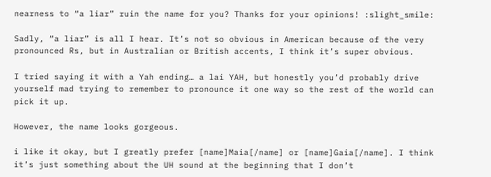nearness to “a liar” ruin the name for you? Thanks for your opinions! :slight_smile:

Sadly, “a liar” is all I hear. It’s not so obvious in American because of the very pronounced Rs, but in Australian or British accents, I think it’s super obvious.

I tried saying it with a Yah ending… a lai YAH, but honestly you’d probably drive yourself mad trying to remember to pronounce it one way so the rest of the world can pick it up.

However, the name looks gorgeous.

i like it okay, but I greatly prefer [name]Maia[/name] or [name]Gaia[/name]. I think it’s just something about the UH sound at the beginning that I don’t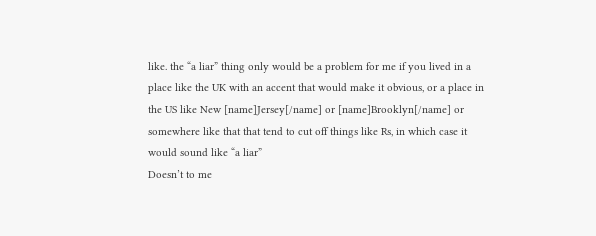like. the “a liar” thing only would be a problem for me if you lived in a place like the UK with an accent that would make it obvious, or a place in the US like New [name]Jersey[/name] or [name]Brooklyn[/name] or somewhere like that that tend to cut off things like Rs, in which case it would sound like “a liar”
Doesn’t to me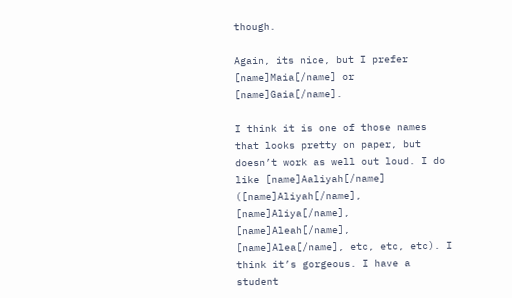though.

Again, its nice, but I prefer [name]Maia[/name] or [name]Gaia[/name].

I think it is one of those names that looks pretty on paper, but doesn’t work as well out loud. I do like [name]Aaliyah[/name] ([name]Aliyah[/name], [name]Aliya[/name], [name]Aleah[/name], [name]Alea[/name], etc, etc, etc). I think it’s gorgeous. I have a student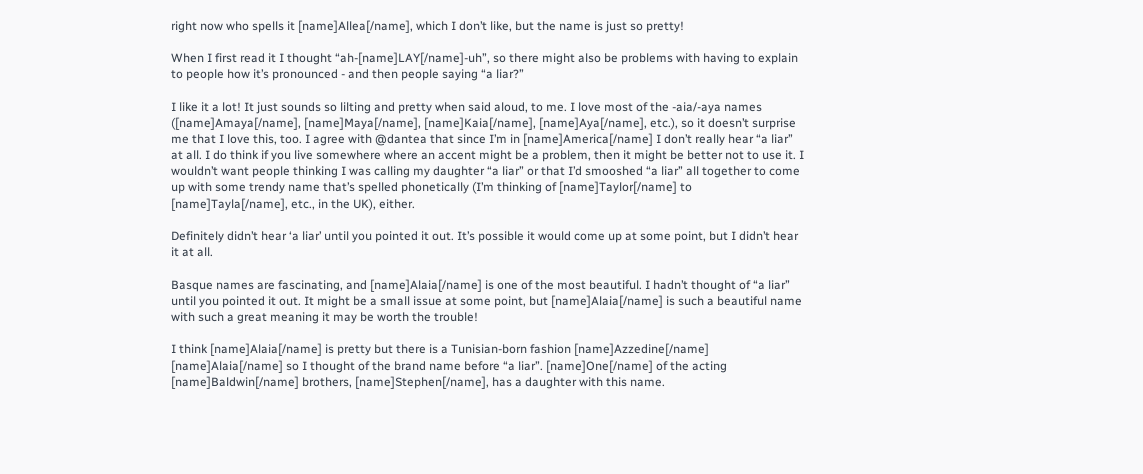right now who spells it [name]Allea[/name], which I don’t like, but the name is just so pretty!

When I first read it I thought “ah-[name]LAY[/name]-uh”, so there might also be problems with having to explain to people how it’s pronounced - and then people saying “a liar?”

I like it a lot! It just sounds so lilting and pretty when said aloud, to me. I love most of the -aia/-aya names ([name]Amaya[/name], [name]Maya[/name], [name]Kaia[/name], [name]Aya[/name], etc.), so it doesn’t surprise me that I love this, too. I agree with @dantea that since I’m in [name]America[/name] I don’t really hear “a liar” at all. I do think if you live somewhere where an accent might be a problem, then it might be better not to use it. I wouldn’t want people thinking I was calling my daughter “a liar” or that I’d smooshed “a liar” all together to come up with some trendy name that’s spelled phonetically (I’m thinking of [name]Taylor[/name] to [name]Tayla[/name], etc., in the UK), either.

Definitely didn’t hear ‘a liar’ until you pointed it out. It’s possible it would come up at some point, but I didn’t hear it at all.

Basque names are fascinating, and [name]Alaia[/name] is one of the most beautiful. I hadn’t thought of “a liar” until you pointed it out. It might be a small issue at some point, but [name]Alaia[/name] is such a beautiful name with such a great meaning it may be worth the trouble!

I think [name]Alaia[/name] is pretty but there is a Tunisian-born fashion [name]Azzedine[/name] [name]Alaia[/name] so I thought of the brand name before “a liar”. [name]One[/name] of the acting [name]Baldwin[/name] brothers, [name]Stephen[/name], has a daughter with this name.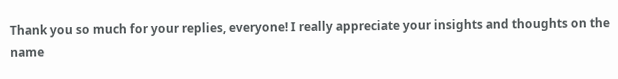Thank you so much for your replies, everyone! I really appreciate your insights and thoughts on the name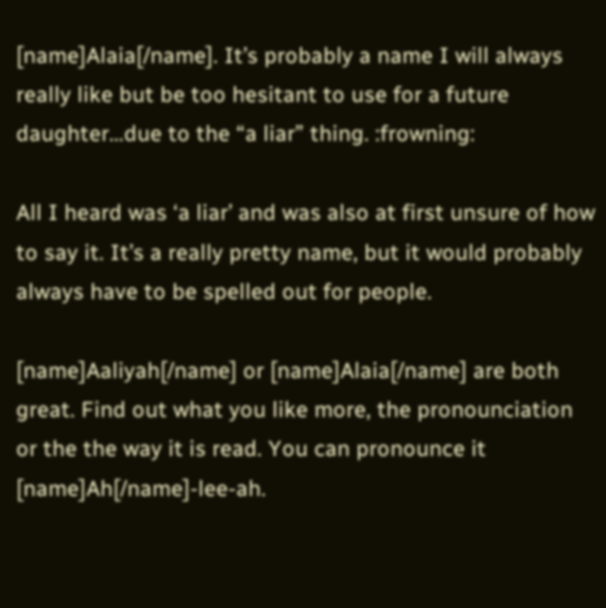[name]Alaia[/name]. It’s probably a name I will always really like but be too hesitant to use for a future daughter…due to the “a liar” thing. :frowning:

All I heard was ‘a liar’ and was also at first unsure of how to say it. It’s a really pretty name, but it would probably always have to be spelled out for people.

[name]Aaliyah[/name] or [name]Alaia[/name] are both great. Find out what you like more, the pronounciation or the the way it is read. You can pronounce it [name]Ah[/name]-lee-ah.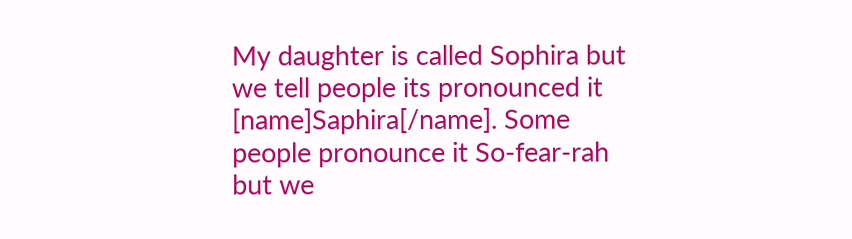My daughter is called Sophira but we tell people its pronounced it [name]Saphira[/name]. Some people pronounce it So-fear-rah but we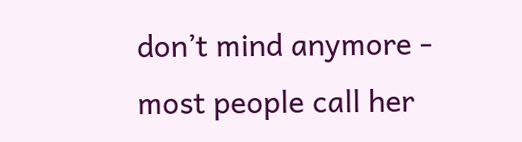don’t mind anymore - most people call her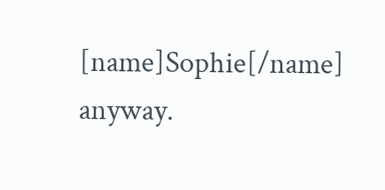[name]Sophie[/name] anyway.